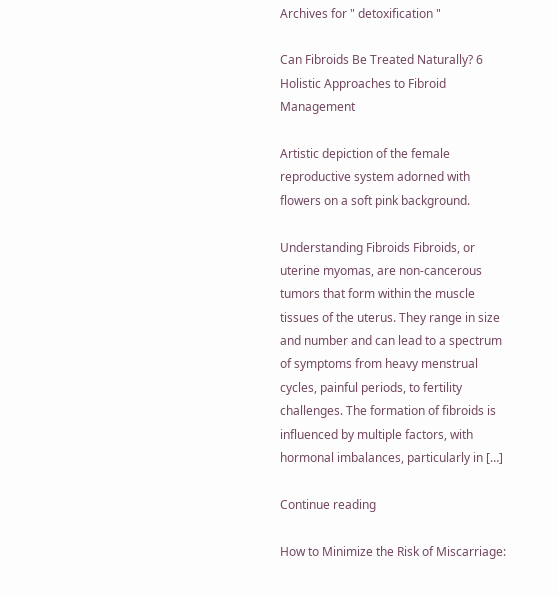Archives for " detoxification "

Can Fibroids Be Treated Naturally? 6 Holistic Approaches to Fibroid Management

Artistic depiction of the female reproductive system adorned with flowers on a soft pink background.

Understanding Fibroids Fibroids, or uterine myomas, are non-cancerous tumors that form within the muscle tissues of the uterus. They range in size and number and can lead to a spectrum of symptoms from heavy menstrual cycles, painful periods, to fertility challenges. The formation of fibroids is influenced by multiple factors, with hormonal imbalances, particularly in […]

Continue reading

How to Minimize the Risk of Miscarriage: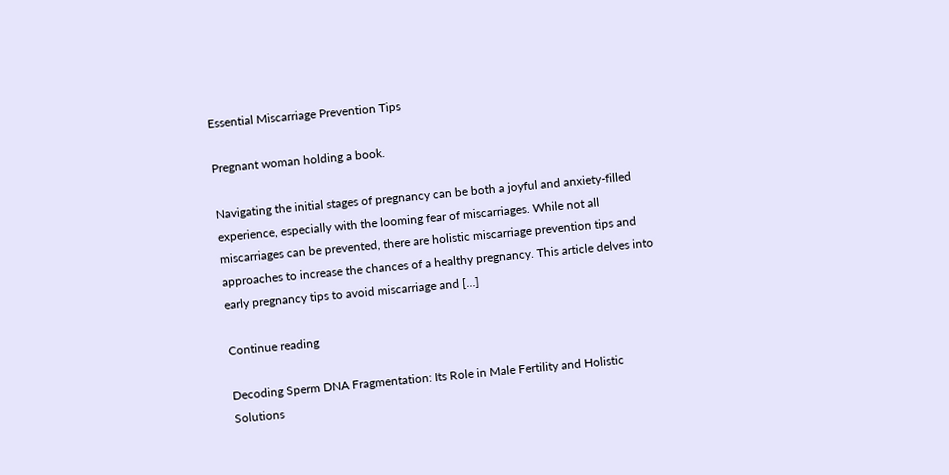Essential Miscarriage Prevention Tips

Pregnant woman holding a book.

Navigating the initial stages of pregnancy can be both a joyful and anxiety-filled experience, especially with the looming fear of miscarriages. While not all miscarriages can be prevented, there are holistic miscarriage prevention tips and approaches to increase the chances of a healthy pregnancy. This article delves into early pregnancy tips to avoid miscarriage and […]

Continue reading

Decoding Sperm DNA Fragmentation: Its Role in Male Fertility and Holistic Solutions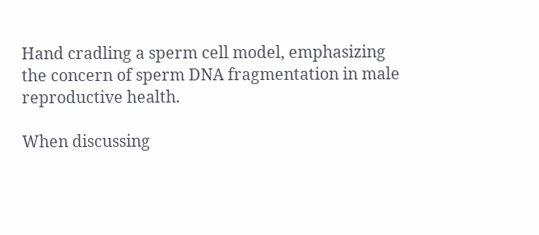Hand cradling a sperm cell model, emphasizing the concern of sperm DNA fragmentation in male reproductive health.

When discussing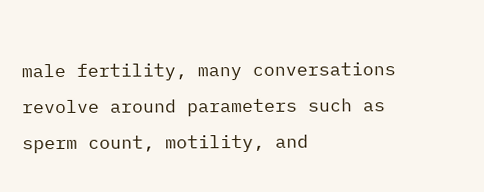male fertility, many conversations revolve around parameters such as sperm count, motility, and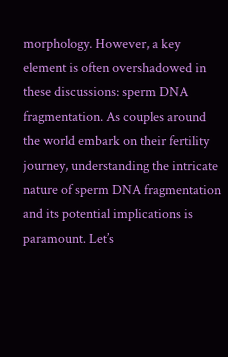morphology. However, a key element is often overshadowed in these discussions: sperm DNA fragmentation. As couples around the world embark on their fertility journey, understanding the intricate nature of sperm DNA fragmentation and its potential implications is paramount. Let’s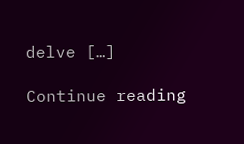delve […]

Continue reading